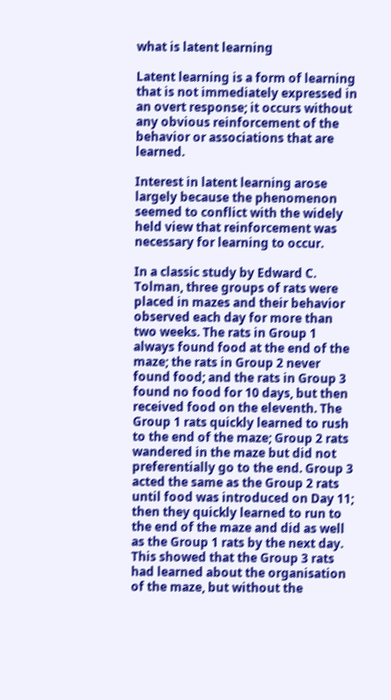what is latent learning

Latent learning is a form of learning that is not immediately expressed in an overt response; it occurs without any obvious reinforcement of the behavior or associations that are learned.

Interest in latent learning arose largely because the phenomenon seemed to conflict with the widely held view that reinforcement was necessary for learning to occur.

In a classic study by Edward C. Tolman, three groups of rats were placed in mazes and their behavior observed each day for more than two weeks. The rats in Group 1 always found food at the end of the maze; the rats in Group 2 never found food; and the rats in Group 3 found no food for 10 days, but then received food on the eleventh. The Group 1 rats quickly learned to rush to the end of the maze; Group 2 rats wandered in the maze but did not preferentially go to the end. Group 3 acted the same as the Group 2 rats until food was introduced on Day 11; then they quickly learned to run to the end of the maze and did as well as the Group 1 rats by the next day. This showed that the Group 3 rats had learned about the organisation of the maze, but without the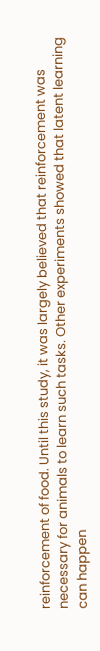reinforcement of food. Until this study, it was largely believed that reinforcement was necessary for animals to learn such tasks. Other experiments showed that latent learning can happen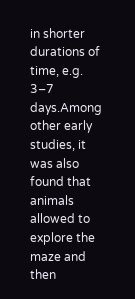in shorter durations of time, e.g. 3–7 days.Among other early studies, it was also found that animals allowed to explore the maze and then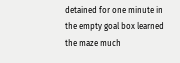detained for one minute in the empty goal box learned the maze much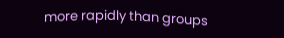more rapidly than groups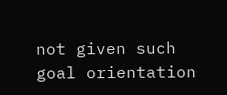not given such goal orientation